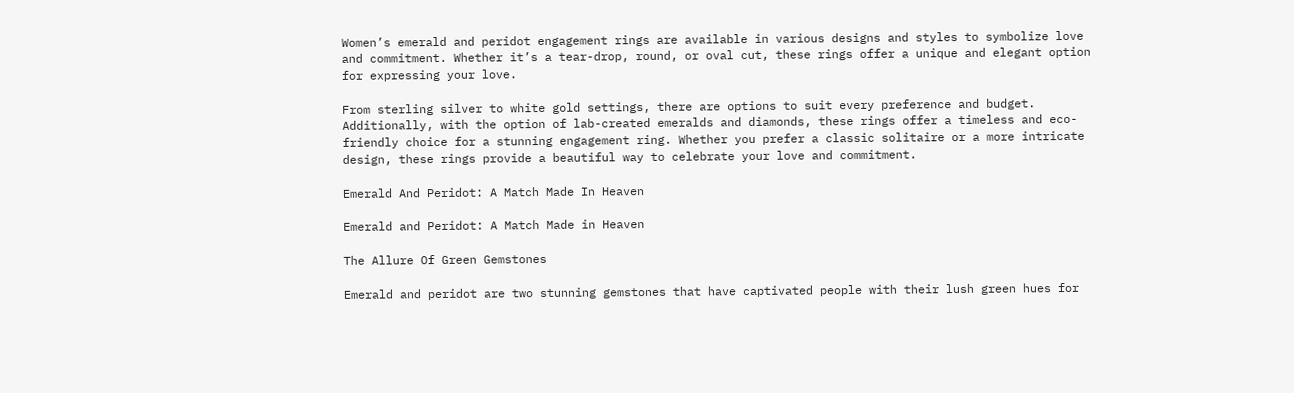Women’s emerald and peridot engagement rings are available in various designs and styles to symbolize love and commitment. Whether it’s a tear-drop, round, or oval cut, these rings offer a unique and elegant option for expressing your love.

From sterling silver to white gold settings, there are options to suit every preference and budget. Additionally, with the option of lab-created emeralds and diamonds, these rings offer a timeless and eco-friendly choice for a stunning engagement ring. Whether you prefer a classic solitaire or a more intricate design, these rings provide a beautiful way to celebrate your love and commitment.

Emerald And Peridot: A Match Made In Heaven

Emerald and Peridot: A Match Made in Heaven

The Allure Of Green Gemstones

Emerald and peridot are two stunning gemstones that have captivated people with their lush green hues for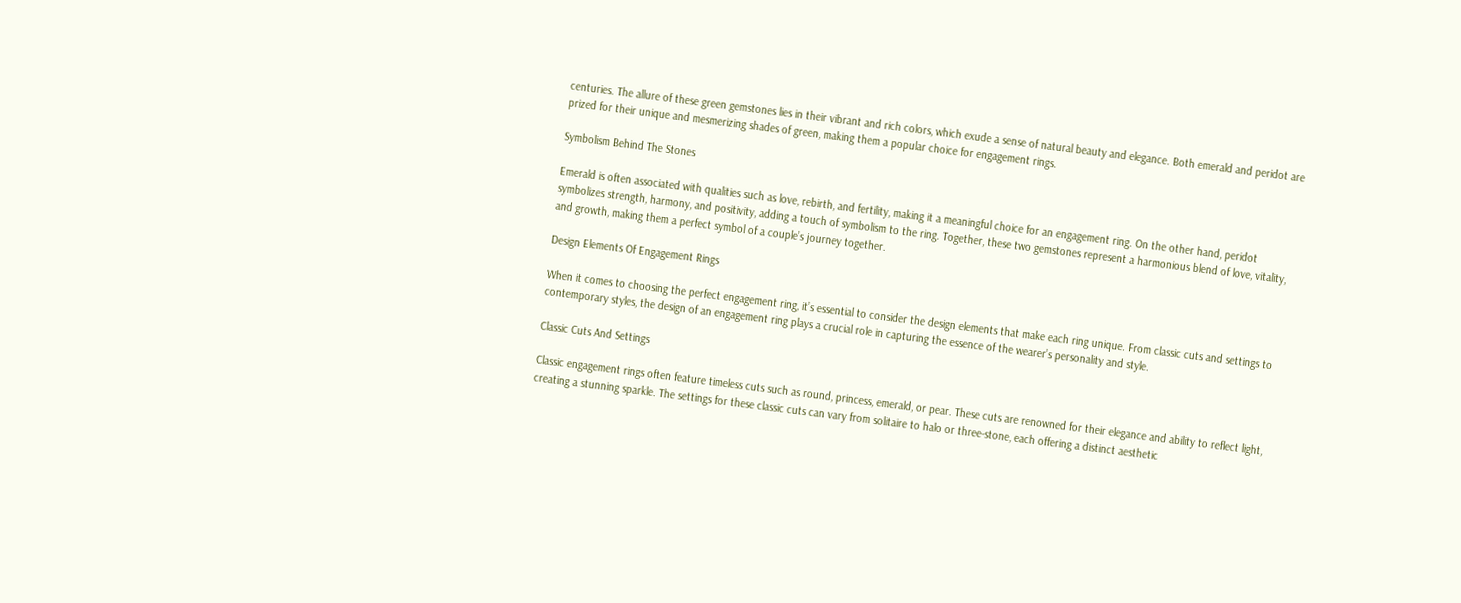centuries. The allure of these green gemstones lies in their vibrant and rich colors, which exude a sense of natural beauty and elegance. Both emerald and peridot are prized for their unique and mesmerizing shades of green, making them a popular choice for engagement rings.

Symbolism Behind The Stones

Emerald is often associated with qualities such as love, rebirth, and fertility, making it a meaningful choice for an engagement ring. On the other hand, peridot symbolizes strength, harmony, and positivity, adding a touch of symbolism to the ring. Together, these two gemstones represent a harmonious blend of love, vitality, and growth, making them a perfect symbol of a couple’s journey together.

Design Elements Of Engagement Rings

When it comes to choosing the perfect engagement ring, it’s essential to consider the design elements that make each ring unique. From classic cuts and settings to contemporary styles, the design of an engagement ring plays a crucial role in capturing the essence of the wearer’s personality and style.

Classic Cuts And Settings

Classic engagement rings often feature timeless cuts such as round, princess, emerald, or pear. These cuts are renowned for their elegance and ability to reflect light, creating a stunning sparkle. The settings for these classic cuts can vary from solitaire to halo or three-stone, each offering a distinct aesthetic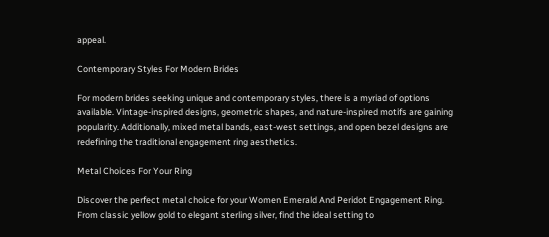appeal.

Contemporary Styles For Modern Brides

For modern brides seeking unique and contemporary styles, there is a myriad of options available. Vintage-inspired designs, geometric shapes, and nature-inspired motifs are gaining popularity. Additionally, mixed metal bands, east-west settings, and open bezel designs are redefining the traditional engagement ring aesthetics.

Metal Choices For Your Ring

Discover the perfect metal choice for your Women Emerald And Peridot Engagement Ring. From classic yellow gold to elegant sterling silver, find the ideal setting to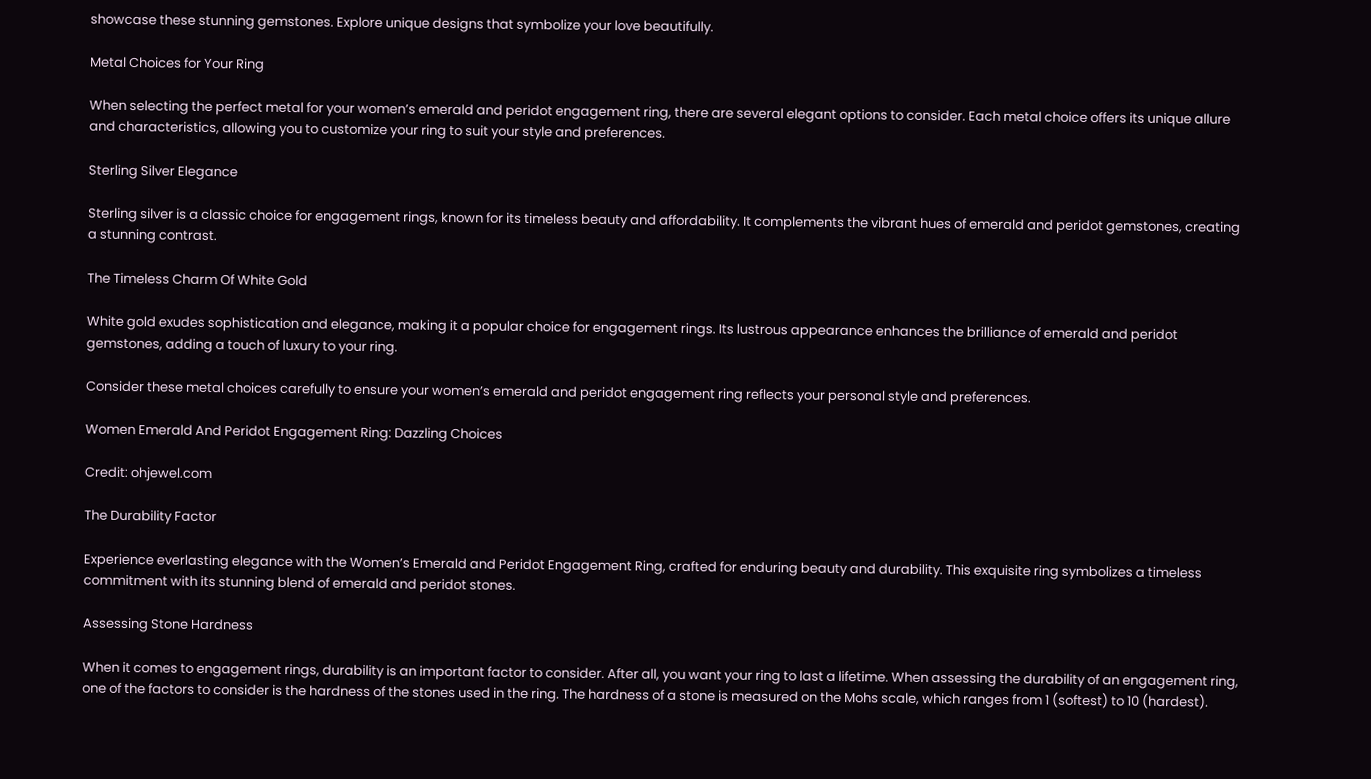showcase these stunning gemstones. Explore unique designs that symbolize your love beautifully.

Metal Choices for Your Ring

When selecting the perfect metal for your women’s emerald and peridot engagement ring, there are several elegant options to consider. Each metal choice offers its unique allure and characteristics, allowing you to customize your ring to suit your style and preferences.

Sterling Silver Elegance

Sterling silver is a classic choice for engagement rings, known for its timeless beauty and affordability. It complements the vibrant hues of emerald and peridot gemstones, creating a stunning contrast.

The Timeless Charm Of White Gold

White gold exudes sophistication and elegance, making it a popular choice for engagement rings. Its lustrous appearance enhances the brilliance of emerald and peridot gemstones, adding a touch of luxury to your ring.

Consider these metal choices carefully to ensure your women’s emerald and peridot engagement ring reflects your personal style and preferences.

Women Emerald And Peridot Engagement Ring: Dazzling Choices

Credit: ohjewel.com

The Durability Factor

Experience everlasting elegance with the Women’s Emerald and Peridot Engagement Ring, crafted for enduring beauty and durability. This exquisite ring symbolizes a timeless commitment with its stunning blend of emerald and peridot stones.

Assessing Stone Hardness

When it comes to engagement rings, durability is an important factor to consider. After all, you want your ring to last a lifetime. When assessing the durability of an engagement ring, one of the factors to consider is the hardness of the stones used in the ring. The hardness of a stone is measured on the Mohs scale, which ranges from 1 (softest) to 10 (hardest).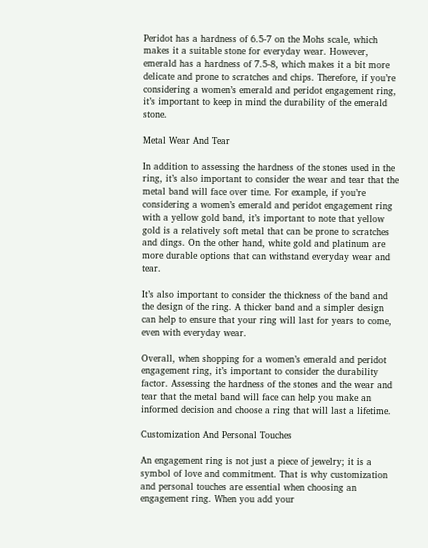Peridot has a hardness of 6.5-7 on the Mohs scale, which makes it a suitable stone for everyday wear. However, emerald has a hardness of 7.5-8, which makes it a bit more delicate and prone to scratches and chips. Therefore, if you’re considering a women’s emerald and peridot engagement ring, it’s important to keep in mind the durability of the emerald stone.

Metal Wear And Tear

In addition to assessing the hardness of the stones used in the ring, it’s also important to consider the wear and tear that the metal band will face over time. For example, if you’re considering a women’s emerald and peridot engagement ring with a yellow gold band, it’s important to note that yellow gold is a relatively soft metal that can be prone to scratches and dings. On the other hand, white gold and platinum are more durable options that can withstand everyday wear and tear.

It’s also important to consider the thickness of the band and the design of the ring. A thicker band and a simpler design can help to ensure that your ring will last for years to come, even with everyday wear.

Overall, when shopping for a women’s emerald and peridot engagement ring, it’s important to consider the durability factor. Assessing the hardness of the stones and the wear and tear that the metal band will face can help you make an informed decision and choose a ring that will last a lifetime.

Customization And Personal Touches

An engagement ring is not just a piece of jewelry; it is a symbol of love and commitment. That is why customization and personal touches are essential when choosing an engagement ring. When you add your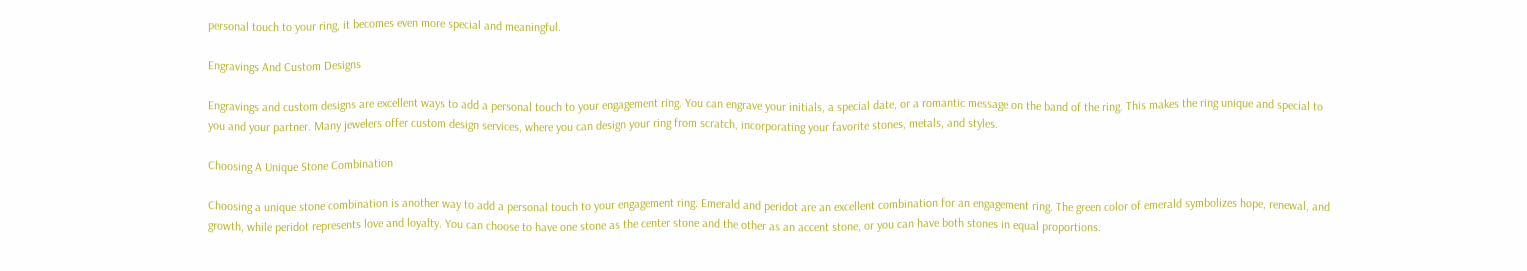personal touch to your ring, it becomes even more special and meaningful.

Engravings And Custom Designs

Engravings and custom designs are excellent ways to add a personal touch to your engagement ring. You can engrave your initials, a special date, or a romantic message on the band of the ring. This makes the ring unique and special to you and your partner. Many jewelers offer custom design services, where you can design your ring from scratch, incorporating your favorite stones, metals, and styles.

Choosing A Unique Stone Combination

Choosing a unique stone combination is another way to add a personal touch to your engagement ring. Emerald and peridot are an excellent combination for an engagement ring. The green color of emerald symbolizes hope, renewal, and growth, while peridot represents love and loyalty. You can choose to have one stone as the center stone and the other as an accent stone, or you can have both stones in equal proportions.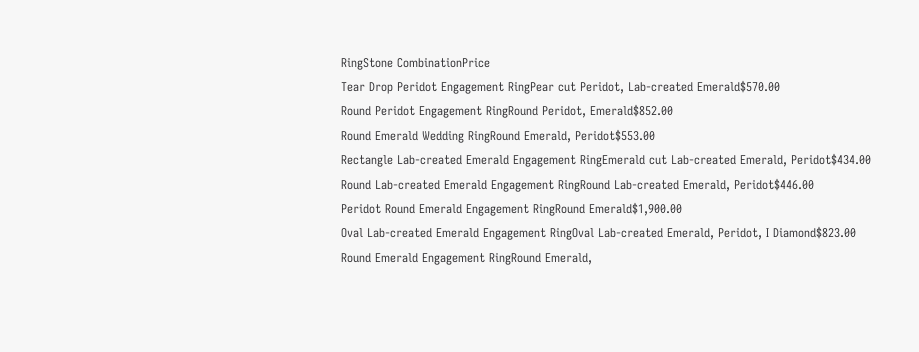RingStone CombinationPrice
Tear Drop Peridot Engagement RingPear cut Peridot, Lab-created Emerald$570.00
Round Peridot Engagement RingRound Peridot, Emerald$852.00
Round Emerald Wedding RingRound Emerald, Peridot$553.00
Rectangle Lab-created Emerald Engagement RingEmerald cut Lab-created Emerald, Peridot$434.00
Round Lab-created Emerald Engagement RingRound Lab-created Emerald, Peridot$446.00
Peridot Round Emerald Engagement RingRound Emerald$1,900.00
Oval Lab-created Emerald Engagement RingOval Lab-created Emerald, Peridot, I Diamond$823.00
Round Emerald Engagement RingRound Emerald,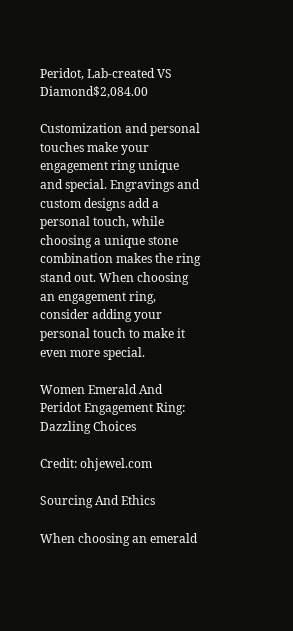Peridot, Lab-created VS Diamond$2,084.00

Customization and personal touches make your engagement ring unique and special. Engravings and custom designs add a personal touch, while choosing a unique stone combination makes the ring stand out. When choosing an engagement ring, consider adding your personal touch to make it even more special.

Women Emerald And Peridot Engagement Ring: Dazzling Choices

Credit: ohjewel.com

Sourcing And Ethics

When choosing an emerald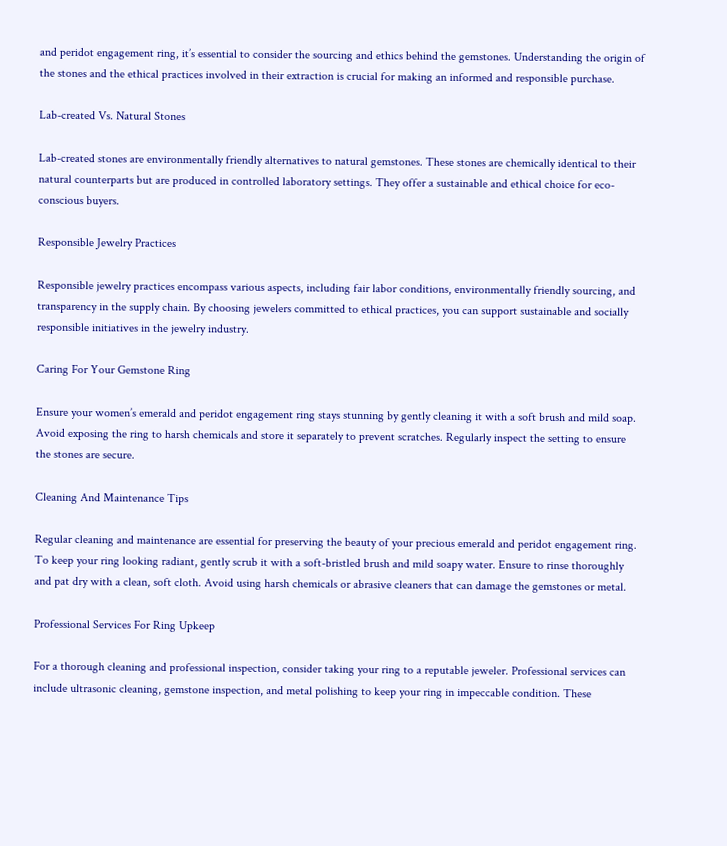and peridot engagement ring, it’s essential to consider the sourcing and ethics behind the gemstones. Understanding the origin of the stones and the ethical practices involved in their extraction is crucial for making an informed and responsible purchase.

Lab-created Vs. Natural Stones

Lab-created stones are environmentally friendly alternatives to natural gemstones. These stones are chemically identical to their natural counterparts but are produced in controlled laboratory settings. They offer a sustainable and ethical choice for eco-conscious buyers.

Responsible Jewelry Practices

Responsible jewelry practices encompass various aspects, including fair labor conditions, environmentally friendly sourcing, and transparency in the supply chain. By choosing jewelers committed to ethical practices, you can support sustainable and socially responsible initiatives in the jewelry industry.

Caring For Your Gemstone Ring

Ensure your women’s emerald and peridot engagement ring stays stunning by gently cleaning it with a soft brush and mild soap. Avoid exposing the ring to harsh chemicals and store it separately to prevent scratches. Regularly inspect the setting to ensure the stones are secure.

Cleaning And Maintenance Tips

Regular cleaning and maintenance are essential for preserving the beauty of your precious emerald and peridot engagement ring. To keep your ring looking radiant, gently scrub it with a soft-bristled brush and mild soapy water. Ensure to rinse thoroughly and pat dry with a clean, soft cloth. Avoid using harsh chemicals or abrasive cleaners that can damage the gemstones or metal.

Professional Services For Ring Upkeep

For a thorough cleaning and professional inspection, consider taking your ring to a reputable jeweler. Professional services can include ultrasonic cleaning, gemstone inspection, and metal polishing to keep your ring in impeccable condition. These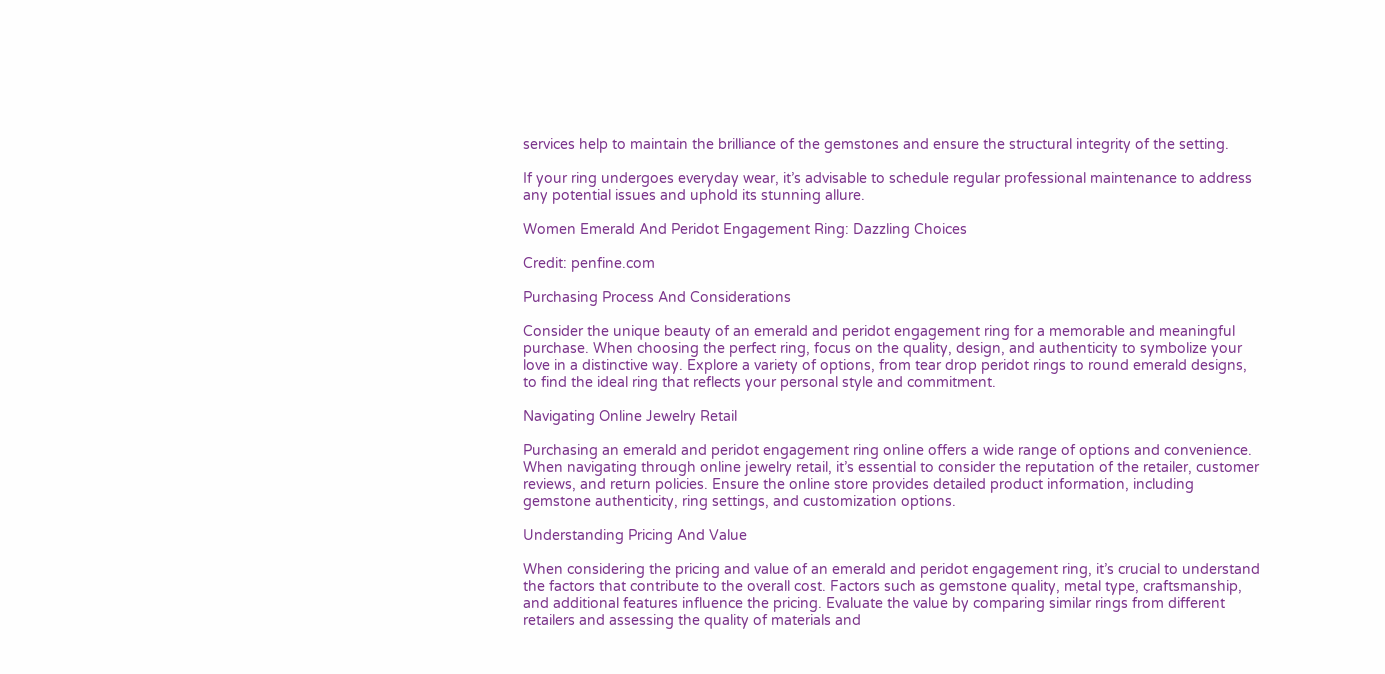services help to maintain the brilliance of the gemstones and ensure the structural integrity of the setting.

If your ring undergoes everyday wear, it’s advisable to schedule regular professional maintenance to address any potential issues and uphold its stunning allure.

Women Emerald And Peridot Engagement Ring: Dazzling Choices

Credit: penfine.com

Purchasing Process And Considerations

Consider the unique beauty of an emerald and peridot engagement ring for a memorable and meaningful purchase. When choosing the perfect ring, focus on the quality, design, and authenticity to symbolize your love in a distinctive way. Explore a variety of options, from tear drop peridot rings to round emerald designs, to find the ideal ring that reflects your personal style and commitment.

Navigating Online Jewelry Retail

Purchasing an emerald and peridot engagement ring online offers a wide range of options and convenience. When navigating through online jewelry retail, it’s essential to consider the reputation of the retailer, customer reviews, and return policies. Ensure the online store provides detailed product information, including gemstone authenticity, ring settings, and customization options.

Understanding Pricing And Value

When considering the pricing and value of an emerald and peridot engagement ring, it’s crucial to understand the factors that contribute to the overall cost. Factors such as gemstone quality, metal type, craftsmanship, and additional features influence the pricing. Evaluate the value by comparing similar rings from different retailers and assessing the quality of materials and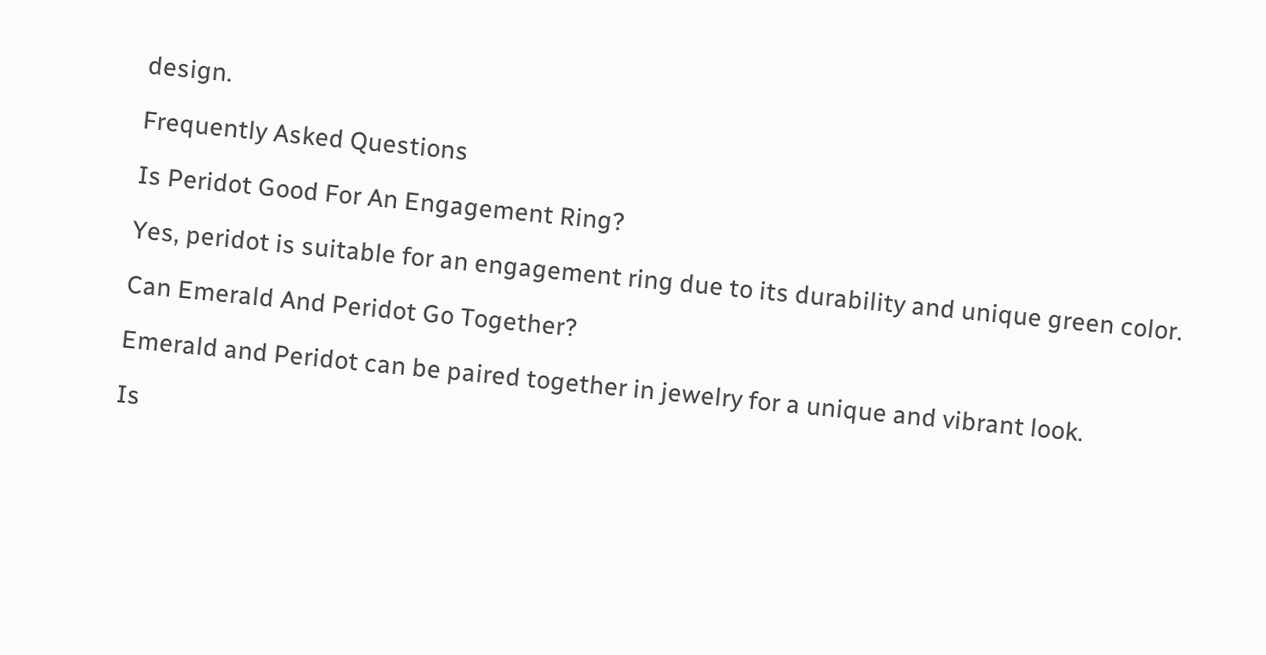design.

Frequently Asked Questions

Is Peridot Good For An Engagement Ring?

Yes, peridot is suitable for an engagement ring due to its durability and unique green color.

Can Emerald And Peridot Go Together?

Emerald and Peridot can be paired together in jewelry for a unique and vibrant look.

Is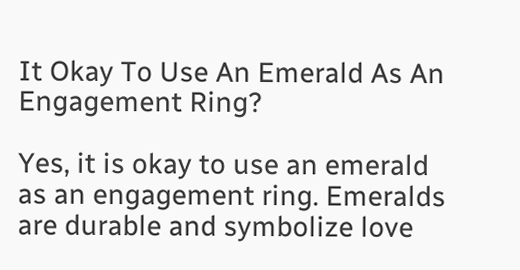It Okay To Use An Emerald As An Engagement Ring?

Yes, it is okay to use an emerald as an engagement ring. Emeralds are durable and symbolize love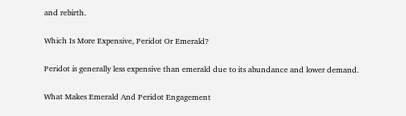and rebirth.

Which Is More Expensive, Peridot Or Emerald?

Peridot is generally less expensive than emerald due to its abundance and lower demand.

What Makes Emerald And Peridot Engagement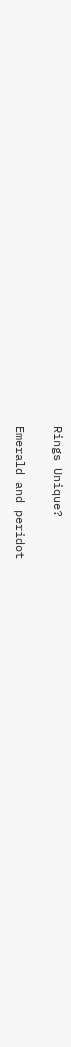Rings Unique?

Emerald and peridot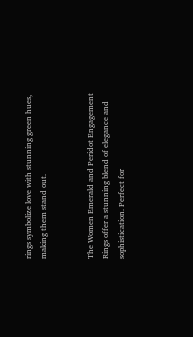rings symbolize love with stunning green hues, making them stand out.


The Women Emerald and Peridot Engagement Rings offer a stunning blend of elegance and sophistication. Perfect for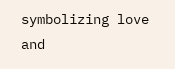symbolizing love and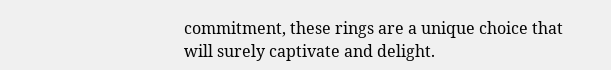commitment, these rings are a unique choice that will surely captivate and delight.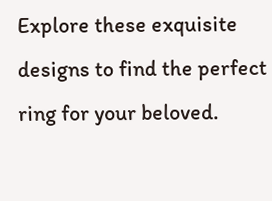Explore these exquisite designs to find the perfect ring for your beloved.